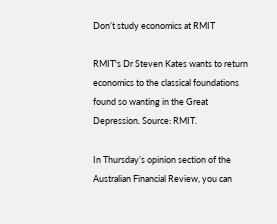Don’t study economics at RMIT

RMIT's Dr Steven Kates wants to return economics to the classical foundations found so wanting in the Great Depression. Source: RMIT.

In Thursday’s opinion section of the Australian Financial Review, you can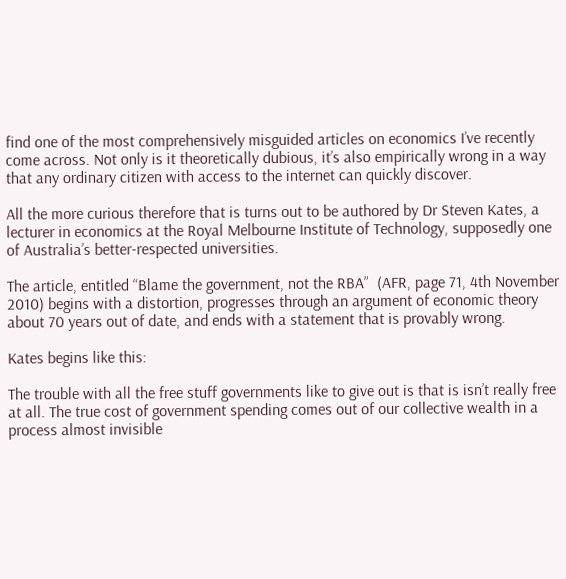find one of the most comprehensively misguided articles on economics I’ve recently come across. Not only is it theoretically dubious, it’s also empirically wrong in a way that any ordinary citizen with access to the internet can quickly discover.

All the more curious therefore that is turns out to be authored by Dr Steven Kates, a lecturer in economics at the Royal Melbourne Institute of Technology, supposedly one of Australia’s better-respected universities.

The article, entitled “Blame the government, not the RBA”  (AFR, page 71, 4th November 2010) begins with a distortion, progresses through an argument of economic theory about 70 years out of date, and ends with a statement that is provably wrong.

Kates begins like this:

The trouble with all the free stuff governments like to give out is that is isn’t really free at all. The true cost of government spending comes out of our collective wealth in a process almost invisible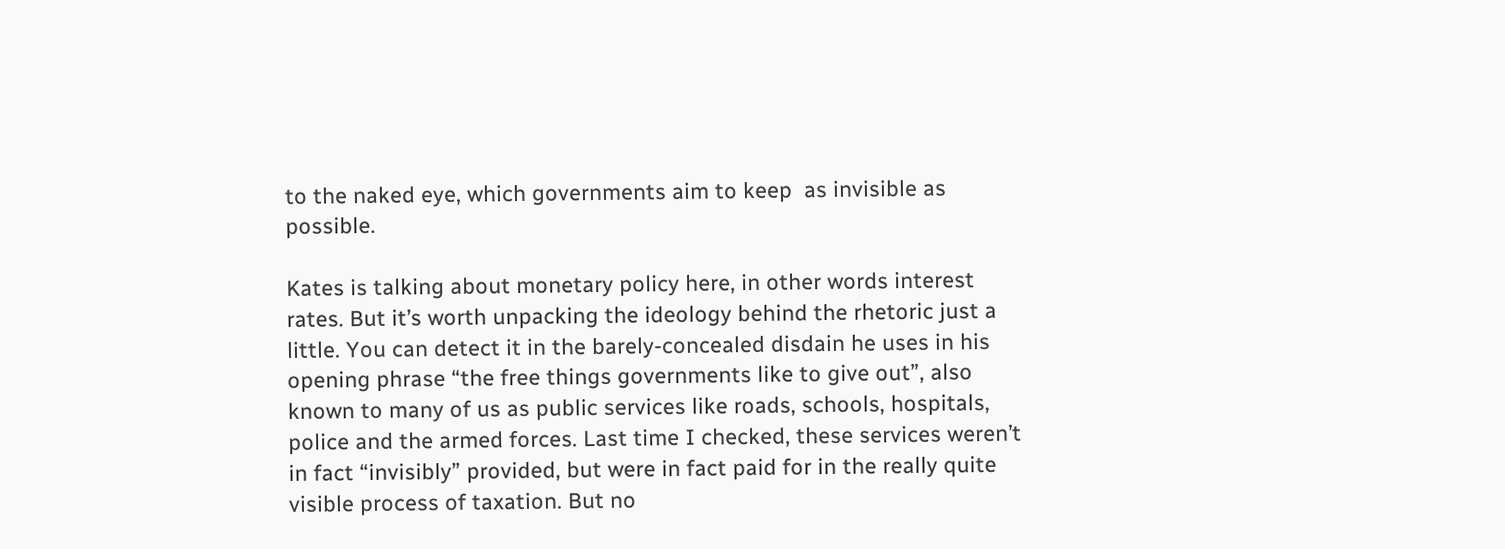to the naked eye, which governments aim to keep  as invisible as possible.

Kates is talking about monetary policy here, in other words interest rates. But it’s worth unpacking the ideology behind the rhetoric just a little. You can detect it in the barely-concealed disdain he uses in his opening phrase “the free things governments like to give out”, also known to many of us as public services like roads, schools, hospitals, police and the armed forces. Last time I checked, these services weren’t in fact “invisibly” provided, but were in fact paid for in the really quite visible process of taxation. But no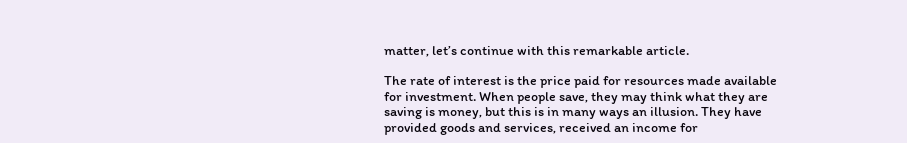matter, let’s continue with this remarkable article.

The rate of interest is the price paid for resources made available for investment. When people save, they may think what they are saving is money, but this is in many ways an illusion. They have provided goods and services, received an income for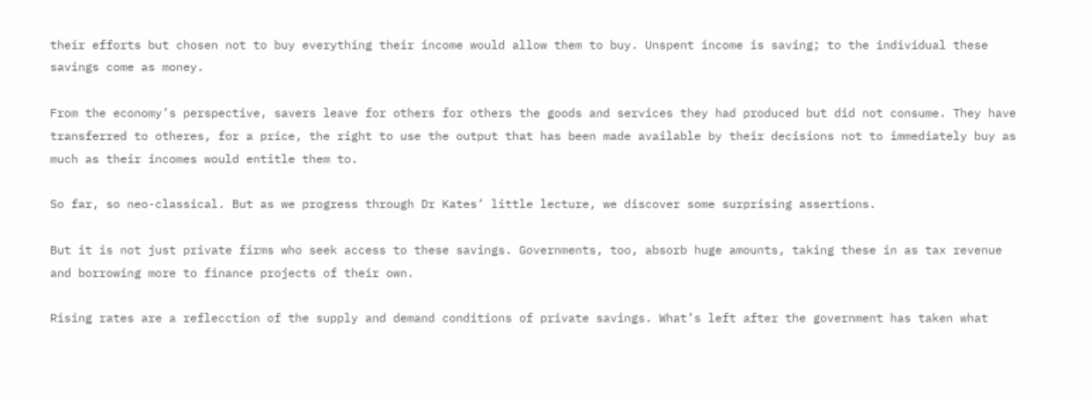their efforts but chosen not to buy everything their income would allow them to buy. Unspent income is saving; to the individual these savings come as money.

From the economy’s perspective, savers leave for others for others the goods and services they had produced but did not consume. They have transferred to otheres, for a price, the right to use the output that has been made available by their decisions not to immediately buy as much as their incomes would entitle them to.

So far, so neo-classical. But as we progress through Dr Kates’ little lecture, we discover some surprising assertions.

But it is not just private firms who seek access to these savings. Governments, too, absorb huge amounts, taking these in as tax revenue and borrowing more to finance projects of their own.

Rising rates are a reflecction of the supply and demand conditions of private savings. What’s left after the government has taken what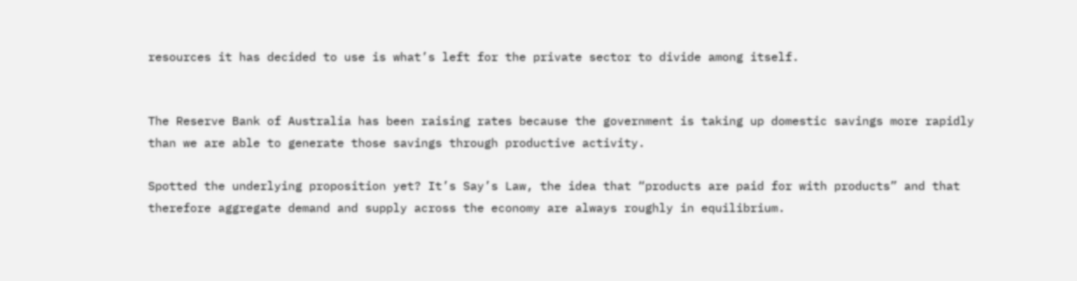resources it has decided to use is what’s left for the private sector to divide among itself.


The Reserve Bank of Australia has been raising rates because the government is taking up domestic savings more rapidly than we are able to generate those savings through productive activity.

Spotted the underlying proposition yet? It’s Say’s Law, the idea that “products are paid for with products” and that therefore aggregate demand and supply across the economy are always roughly in equilibrium.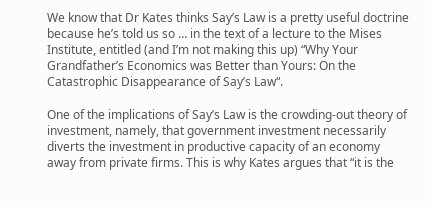We know that Dr Kates thinks Say’s Law is a pretty useful doctrine because he’s told us so … in the text of a lecture to the Mises Institute, entitled (and I’m not making this up) “Why Your Grandfather’s Economics was Better than Yours: On the Catastrophic Disappearance of Say’s Law“.

One of the implications of Say’s Law is the crowding-out theory of investment, namely, that government investment necessarily diverts the investment in productive capacity of an economy away from private firms. This is why Kates argues that “it is the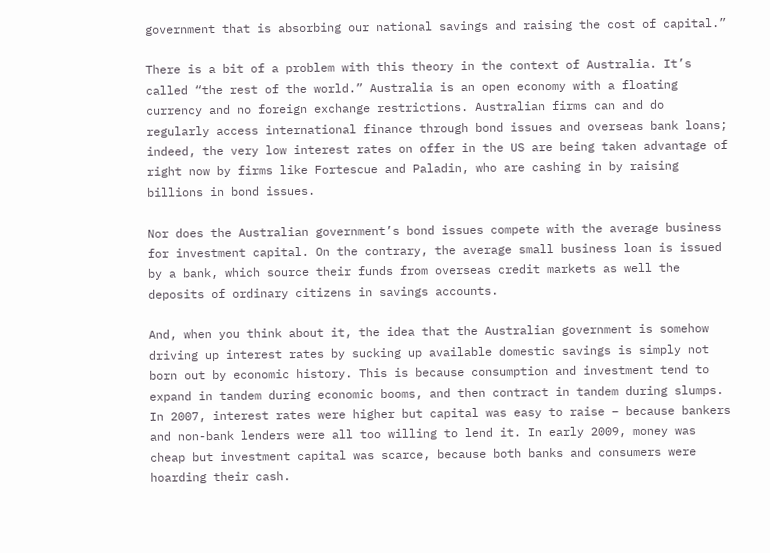government that is absorbing our national savings and raising the cost of capital.”

There is a bit of a problem with this theory in the context of Australia. It’s called “the rest of the world.” Australia is an open economy with a floating currency and no foreign exchange restrictions. Australian firms can and do regularly access international finance through bond issues and overseas bank loans; indeed, the very low interest rates on offer in the US are being taken advantage of right now by firms like Fortescue and Paladin, who are cashing in by raising billions in bond issues.

Nor does the Australian government’s bond issues compete with the average business for investment capital. On the contrary, the average small business loan is issued by a bank, which source their funds from overseas credit markets as well the deposits of ordinary citizens in savings accounts.

And, when you think about it, the idea that the Australian government is somehow driving up interest rates by sucking up available domestic savings is simply not born out by economic history. This is because consumption and investment tend to expand in tandem during economic booms, and then contract in tandem during slumps. In 2007, interest rates were higher but capital was easy to raise – because bankers and non-bank lenders were all too willing to lend it. In early 2009, money was cheap but investment capital was scarce, because both banks and consumers were hoarding their cash.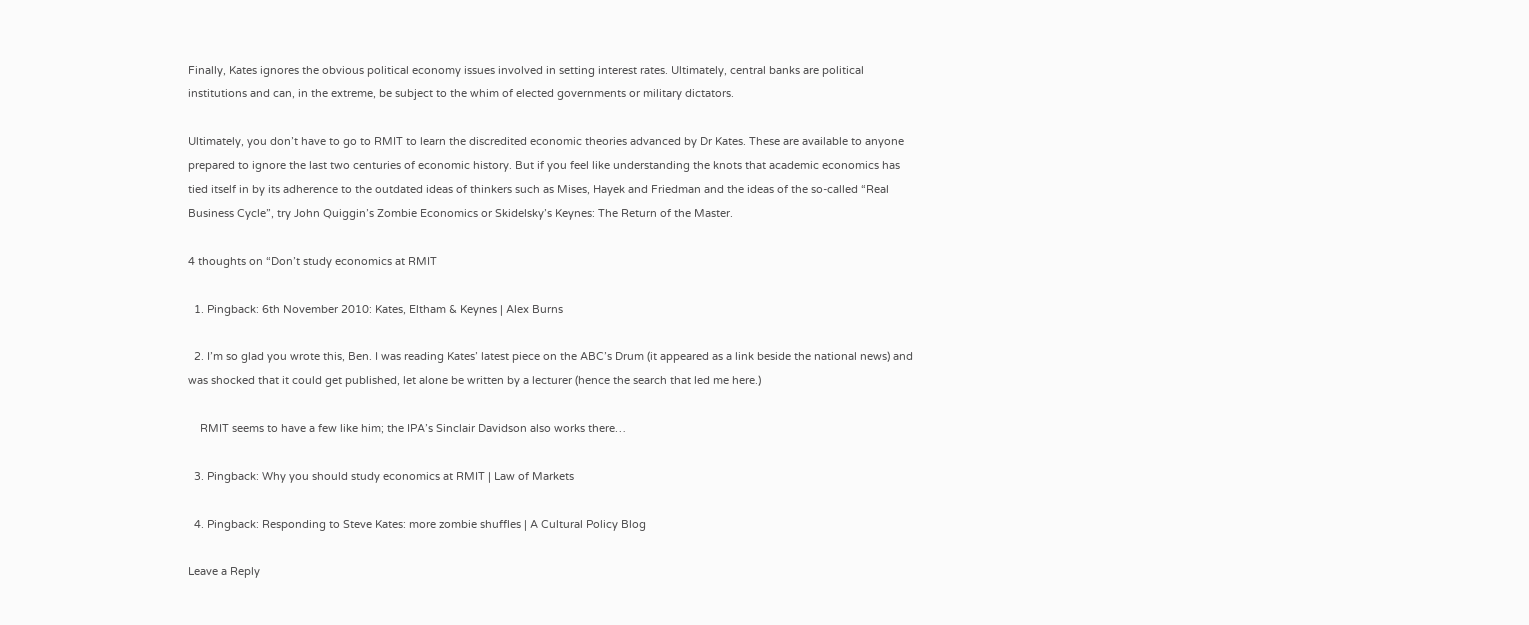Finally, Kates ignores the obvious political economy issues involved in setting interest rates. Ultimately, central banks are political institutions and can, in the extreme, be subject to the whim of elected governments or military dictators.

Ultimately, you don’t have to go to RMIT to learn the discredited economic theories advanced by Dr Kates. These are available to anyone prepared to ignore the last two centuries of economic history. But if you feel like understanding the knots that academic economics has tied itself in by its adherence to the outdated ideas of thinkers such as Mises, Hayek and Friedman and the ideas of the so-called “Real Business Cycle”, try John Quiggin’s Zombie Economics or Skidelsky’s Keynes: The Return of the Master.

4 thoughts on “Don’t study economics at RMIT

  1. Pingback: 6th November 2010: Kates, Eltham & Keynes | Alex Burns

  2. I’m so glad you wrote this, Ben. I was reading Kates’ latest piece on the ABC’s Drum (it appeared as a link beside the national news) and was shocked that it could get published, let alone be written by a lecturer (hence the search that led me here.)

    RMIT seems to have a few like him; the IPA’s Sinclair Davidson also works there…

  3. Pingback: Why you should study economics at RMIT | Law of Markets

  4. Pingback: Responding to Steve Kates: more zombie shuffles | A Cultural Policy Blog

Leave a Reply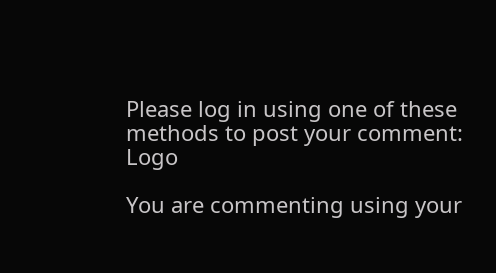Please log in using one of these methods to post your comment: Logo

You are commenting using your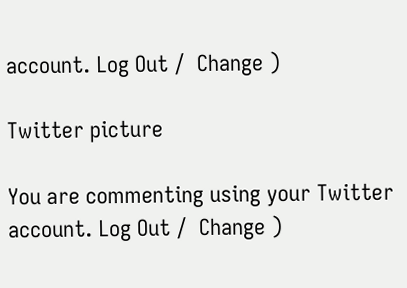account. Log Out /  Change )

Twitter picture

You are commenting using your Twitter account. Log Out /  Change )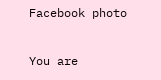Facebook photo

You are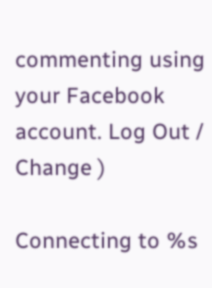commenting using your Facebook account. Log Out /  Change )

Connecting to %s